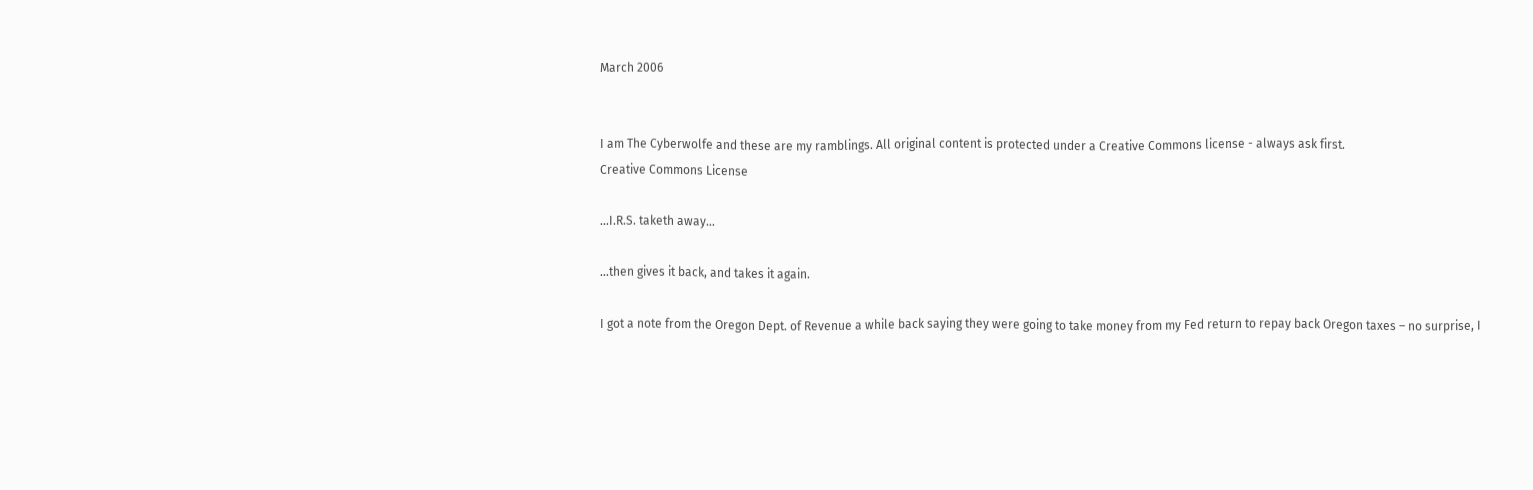March 2006


I am The Cyberwolfe and these are my ramblings. All original content is protected under a Creative Commons license - always ask first.
Creative Commons License

…I.R.S. taketh away…

…then gives it back, and takes it again.

I got a note from the Oregon Dept. of Revenue a while back saying they were going to take money from my Fed return to repay back Oregon taxes – no surprise, I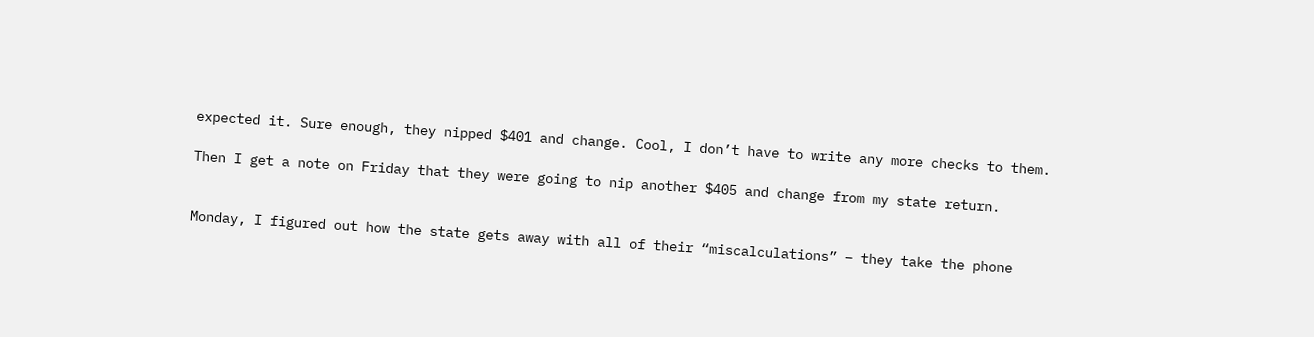expected it. Sure enough, they nipped $401 and change. Cool, I don’t have to write any more checks to them.

Then I get a note on Friday that they were going to nip another $405 and change from my state return.


Monday, I figured out how the state gets away with all of their “miscalculations” – they take the phone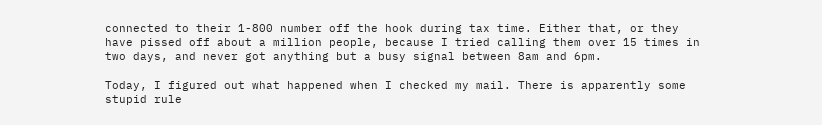connected to their 1-800 number off the hook during tax time. Either that, or they have pissed off about a million people, because I tried calling them over 15 times in two days, and never got anything but a busy signal between 8am and 6pm.

Today, I figured out what happened when I checked my mail. There is apparently some stupid rule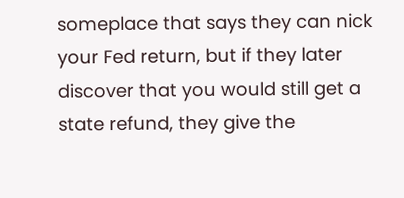someplace that says they can nick your Fed return, but if they later discover that you would still get a state refund, they give the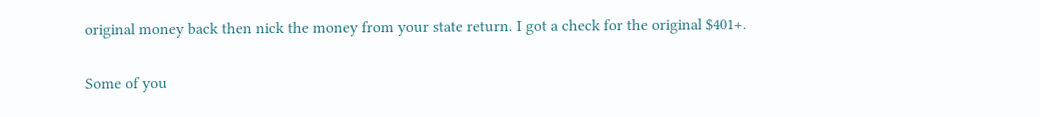original money back then nick the money from your state return. I got a check for the original $401+.

Some of you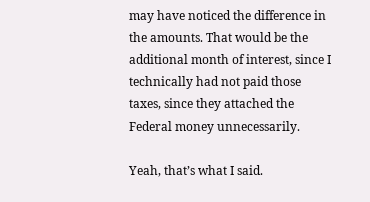may have noticed the difference in the amounts. That would be the additional month of interest, since I technically had not paid those taxes, since they attached the Federal money unnecessarily.

Yeah, that’s what I said.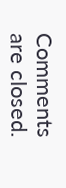Comments are closed.